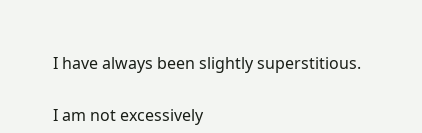I have always been slightly superstitious.

I am not excessively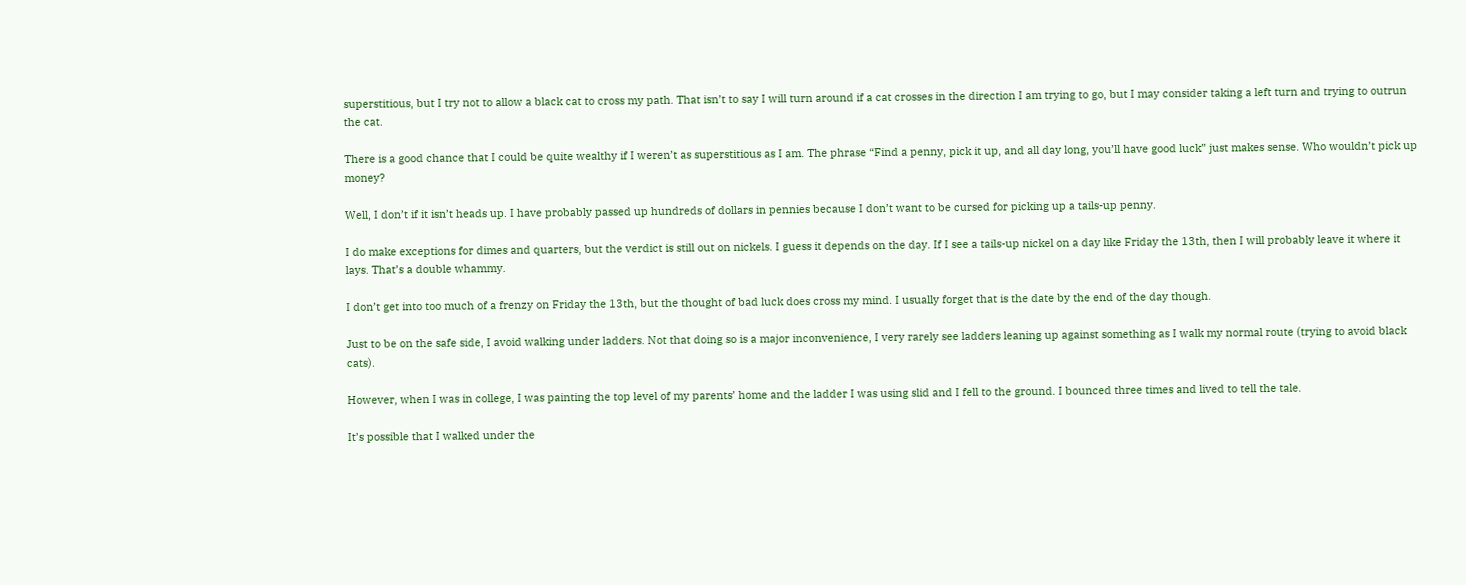superstitious, but I try not to allow a black cat to cross my path. That isn’t to say I will turn around if a cat crosses in the direction I am trying to go, but I may consider taking a left turn and trying to outrun the cat.

There is a good chance that I could be quite wealthy if I weren’t as superstitious as I am. The phrase “Find a penny, pick it up, and all day long, you’ll have good luck” just makes sense. Who wouldn’t pick up money?

Well, I don’t if it isn’t heads up. I have probably passed up hundreds of dollars in pennies because I don’t want to be cursed for picking up a tails-up penny.

I do make exceptions for dimes and quarters, but the verdict is still out on nickels. I guess it depends on the day. If I see a tails-up nickel on a day like Friday the 13th, then I will probably leave it where it lays. That’s a double whammy.

I don’t get into too much of a frenzy on Friday the 13th, but the thought of bad luck does cross my mind. I usually forget that is the date by the end of the day though.

Just to be on the safe side, I avoid walking under ladders. Not that doing so is a major inconvenience, I very rarely see ladders leaning up against something as I walk my normal route (trying to avoid black cats).

However, when I was in college, I was painting the top level of my parents’ home and the ladder I was using slid and I fell to the ground. I bounced three times and lived to tell the tale.

It’s possible that I walked under the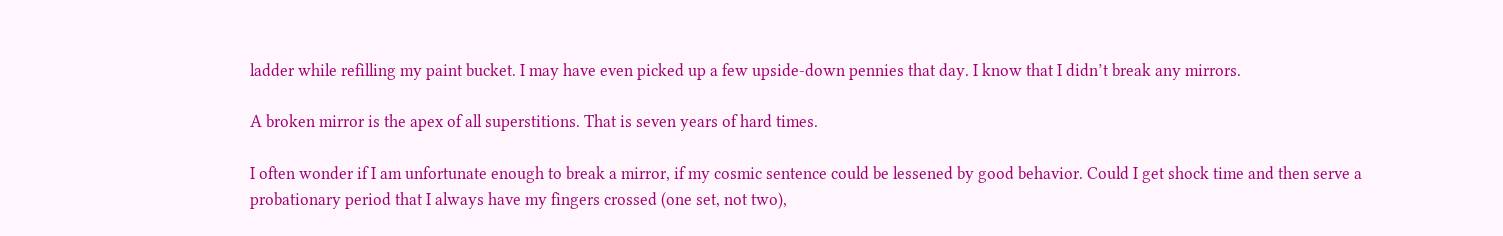ladder while refilling my paint bucket. I may have even picked up a few upside-down pennies that day. I know that I didn’t break any mirrors.

A broken mirror is the apex of all superstitions. That is seven years of hard times.

I often wonder if I am unfortunate enough to break a mirror, if my cosmic sentence could be lessened by good behavior. Could I get shock time and then serve a probationary period that I always have my fingers crossed (one set, not two),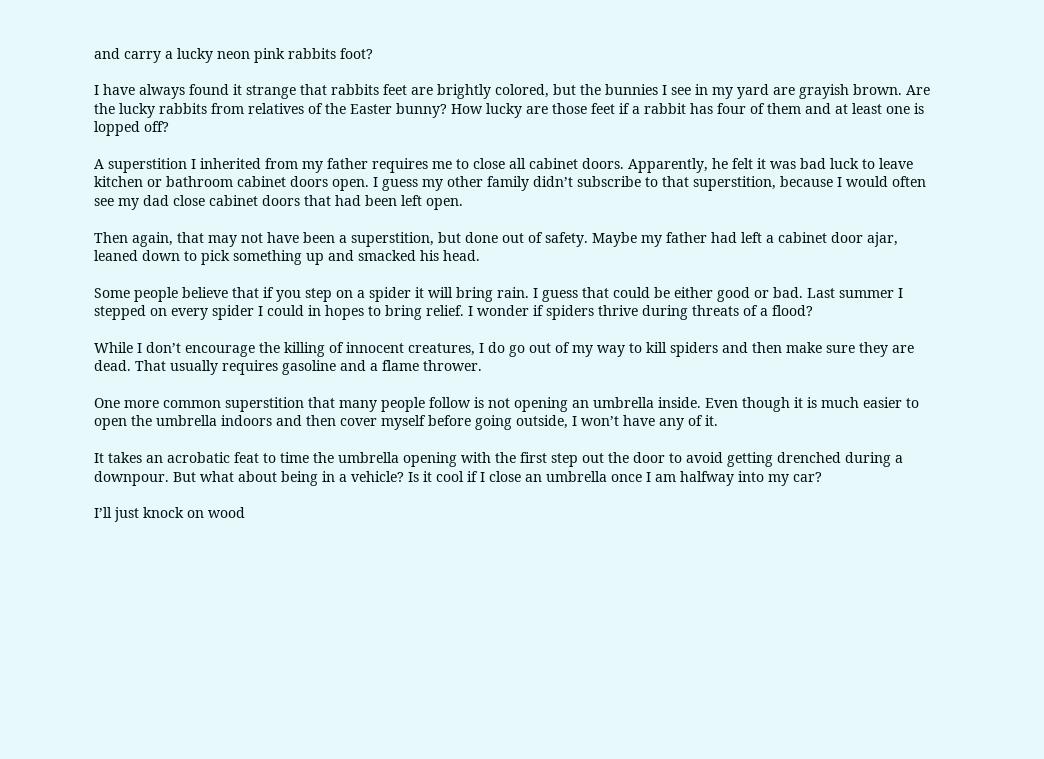and carry a lucky neon pink rabbits foot?

I have always found it strange that rabbits feet are brightly colored, but the bunnies I see in my yard are grayish brown. Are the lucky rabbits from relatives of the Easter bunny? How lucky are those feet if a rabbit has four of them and at least one is lopped off?

A superstition I inherited from my father requires me to close all cabinet doors. Apparently, he felt it was bad luck to leave kitchen or bathroom cabinet doors open. I guess my other family didn’t subscribe to that superstition, because I would often see my dad close cabinet doors that had been left open.

Then again, that may not have been a superstition, but done out of safety. Maybe my father had left a cabinet door ajar, leaned down to pick something up and smacked his head.

Some people believe that if you step on a spider it will bring rain. I guess that could be either good or bad. Last summer I stepped on every spider I could in hopes to bring relief. I wonder if spiders thrive during threats of a flood?

While I don’t encourage the killing of innocent creatures, I do go out of my way to kill spiders and then make sure they are dead. That usually requires gasoline and a flame thrower.

One more common superstition that many people follow is not opening an umbrella inside. Even though it is much easier to open the umbrella indoors and then cover myself before going outside, I won’t have any of it.

It takes an acrobatic feat to time the umbrella opening with the first step out the door to avoid getting drenched during a downpour. But what about being in a vehicle? Is it cool if I close an umbrella once I am halfway into my car?

I’ll just knock on wood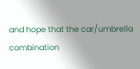and hope that the car/umbrella combination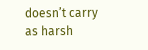doesn’t carry as harsh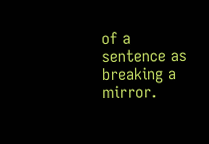of a sentence as breaking a mirror.